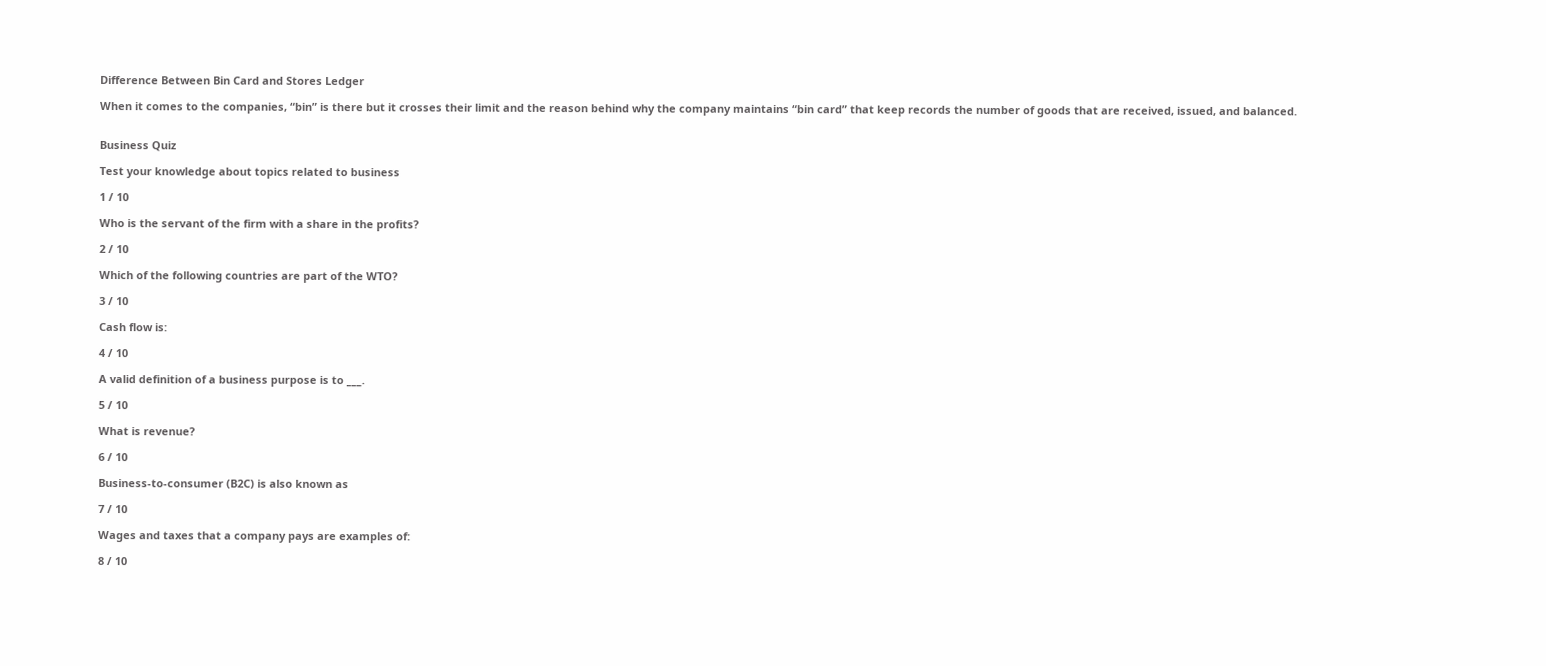Difference Between Bin Card and Stores Ledger

When it comes to the companies, “bin” is there but it crosses their limit and the reason behind why the company maintains “bin card” that keep records the number of goods that are received, issued, and balanced.


Business Quiz

Test your knowledge about topics related to business

1 / 10

Who is the servant of the firm with a share in the profits?

2 / 10

Which of the following countries are part of the WTO?

3 / 10

Cash flow is:

4 / 10

A valid definition of a business purpose is to ___.

5 / 10

What is revenue?

6 / 10

Business-to-consumer (B2C) is also known as

7 / 10

Wages and taxes that a company pays are examples of:

8 / 10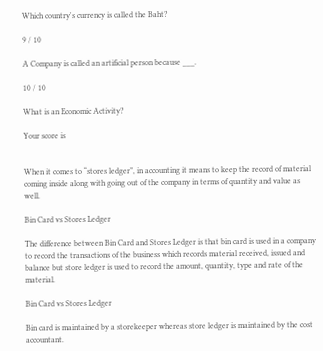Which country's currency is called the Baht?

9 / 10

A Company is called an artificial person because ___.

10 / 10

What is an Economic Activity?

Your score is


When it comes to “stores ledger”, in accounting it means to keep the record of material coming inside along with going out of the company in terms of quantity and value as well.

Bin Card vs Stores Ledger

The difference between Bin Card and Stores Ledger is that bin card is used in a company to record the transactions of the business which records material received, issued and balance but store ledger is used to record the amount, quantity, type and rate of the material.

Bin Card vs Stores Ledger

Bin card is maintained by a storekeeper whereas store ledger is maintained by the cost accountant.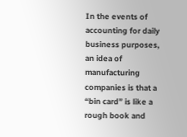In the events of accounting for daily business purposes, an idea of manufacturing companies is that a “bin card” is like a rough book and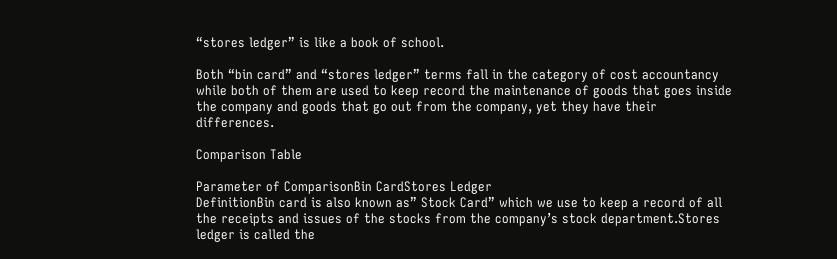“stores ledger” is like a book of school.

Both “bin card” and “stores ledger” terms fall in the category of cost accountancy while both of them are used to keep record the maintenance of goods that goes inside the company and goods that go out from the company, yet they have their differences.

Comparison Table

Parameter of ComparisonBin CardStores Ledger
DefinitionBin card is also known as” Stock Card” which we use to keep a record of all the receipts and issues of the stocks from the company’s stock department.Stores ledger is called the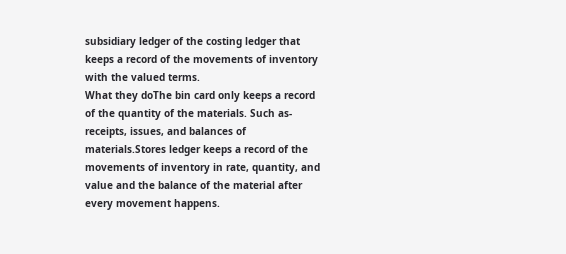subsidiary ledger of the costing ledger that keeps a record of the movements of inventory with the valued terms.
What they doThe bin card only keeps a record of the quantity of the materials. Such as- receipts, issues, and balances of materials.Stores ledger keeps a record of the movements of inventory in rate, quantity, and value and the balance of the material after every movement happens.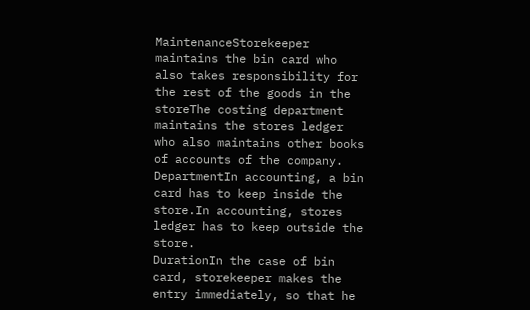MaintenanceStorekeeper maintains the bin card who also takes responsibility for the rest of the goods in the storeThe costing department maintains the stores ledger who also maintains other books of accounts of the company.
DepartmentIn accounting, a bin card has to keep inside the store.In accounting, stores ledger has to keep outside the store.
DurationIn the case of bin card, storekeeper makes the entry immediately, so that he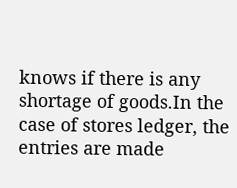knows if there is any shortage of goods.In the case of stores ledger, the entries are made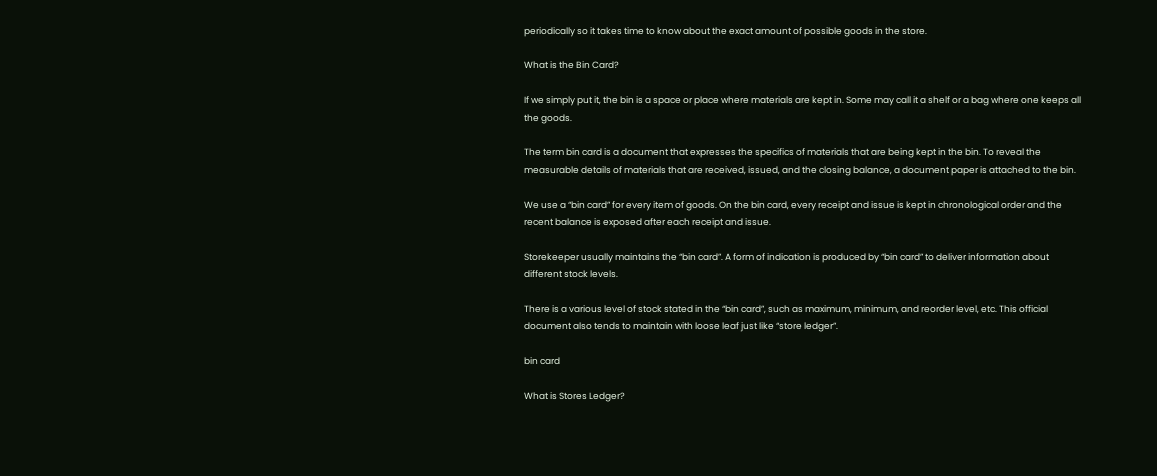periodically so it takes time to know about the exact amount of possible goods in the store.

What is the Bin Card?

If we simply put it, the bin is a space or place where materials are kept in. Some may call it a shelf or a bag where one keeps all the goods.

The term bin card is a document that expresses the specifics of materials that are being kept in the bin. To reveal the measurable details of materials that are received, issued, and the closing balance, a document paper is attached to the bin.

We use a “bin card” for every item of goods. On the bin card, every receipt and issue is kept in chronological order and the recent balance is exposed after each receipt and issue.

Storekeeper usually maintains the “bin card”. A form of indication is produced by “bin card” to deliver information about different stock levels.

There is a various level of stock stated in the “bin card”, such as maximum, minimum, and reorder level, etc. This official document also tends to maintain with loose leaf just like “store ledger”.

bin card

What is Stores Ledger?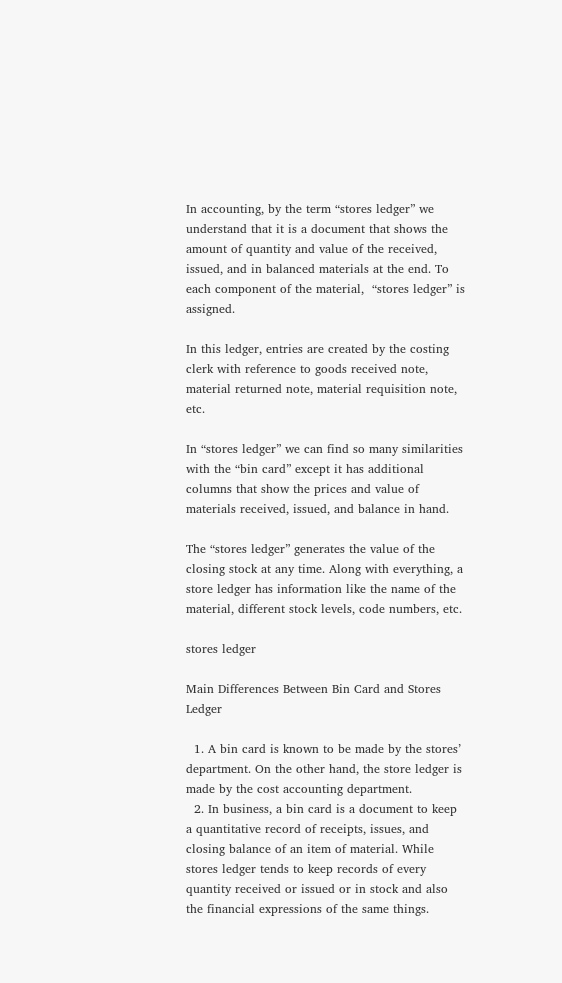In accounting, by the term “stores ledger” we understand that it is a document that shows the amount of quantity and value of the received, issued, and in balanced materials at the end. To each component of the material,  “stores ledger” is assigned.

In this ledger, entries are created by the costing clerk with reference to goods received note, material returned note, material requisition note, etc.

In “stores ledger” we can find so many similarities with the “bin card” except it has additional columns that show the prices and value of materials received, issued, and balance in hand.

The “stores ledger” generates the value of the closing stock at any time. Along with everything, a store ledger has information like the name of the material, different stock levels, code numbers, etc.

stores ledger

Main Differences Between Bin Card and Stores Ledger

  1. A bin card is known to be made by the stores’ department. On the other hand, the store ledger is made by the cost accounting department.
  2. In business, a bin card is a document to keep a quantitative record of receipts, issues, and closing balance of an item of material. While stores ledger tends to keep records of every quantity received or issued or in stock and also the financial expressions of the same things.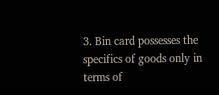3. Bin card possesses the specifics of goods only in terms of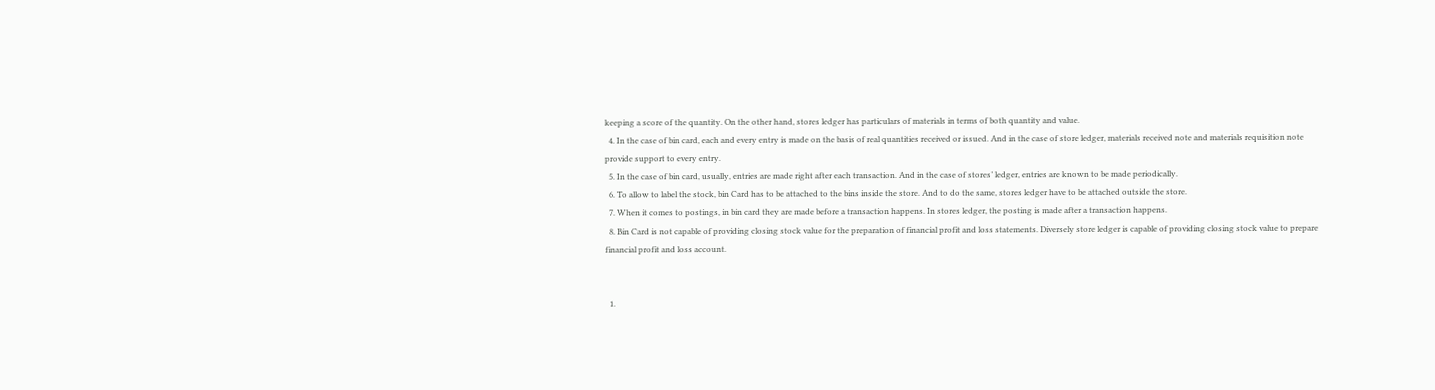keeping a score of the quantity. On the other hand, stores ledger has particulars of materials in terms of both quantity and value.
  4. In the case of bin card, each and every entry is made on the basis of real quantities received or issued. And in the case of store ledger, materials received note and materials requisition note provide support to every entry.
  5. In the case of bin card, usually, entries are made right after each transaction. And in the case of stores’ ledger, entries are known to be made periodically.
  6. To allow to label the stock, bin Card has to be attached to the bins inside the store. And to do the same, stores ledger have to be attached outside the store.
  7. When it comes to postings, in bin card they are made before a transaction happens. In stores ledger, the posting is made after a transaction happens.
  8. Bin Card is not capable of providing closing stock value for the preparation of financial profit and loss statements. Diversely store ledger is capable of providing closing stock value to prepare financial profit and loss account.


  1.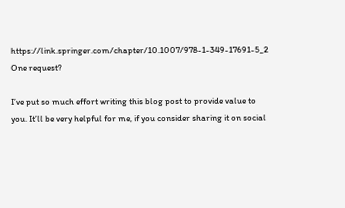https://link.springer.com/chapter/10.1007/978-1-349-17691-5_2
One request?

I’ve put so much effort writing this blog post to provide value to you. It’ll be very helpful for me, if you consider sharing it on social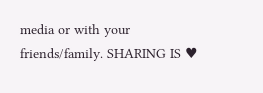media or with your friends/family. SHARING IS ♥